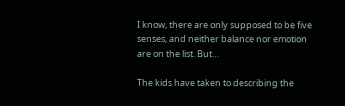I know, there are only supposed to be five senses, and neither balance nor emotion are on the list. But…

The kids have taken to describing the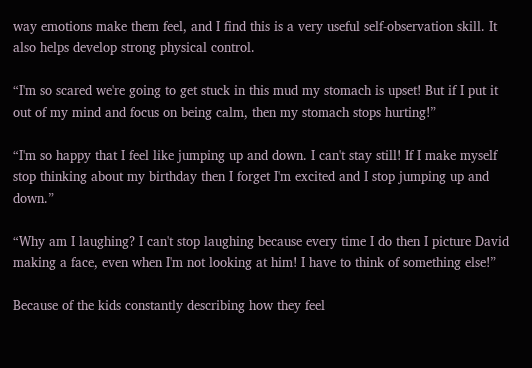way emotions make them feel, and I find this is a very useful self-observation skill. It also helps develop strong physical control.

“I'm so scared we're going to get stuck in this mud my stomach is upset! But if I put it out of my mind and focus on being calm, then my stomach stops hurting!”

“I'm so happy that I feel like jumping up and down. I can't stay still! If I make myself stop thinking about my birthday then I forget I'm excited and I stop jumping up and down.”

“Why am I laughing? I can't stop laughing because every time I do then I picture David making a face, even when I'm not looking at him! I have to think of something else!”

Because of the kids constantly describing how they feel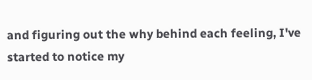and figuring out the why behind each feeling, I've started to notice my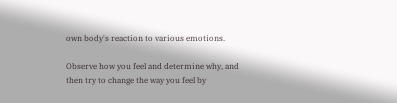own body's reaction to various emotions.

Observe how you feel and determine why, and then try to change the way you feel by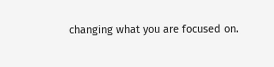changing what you are focused on.